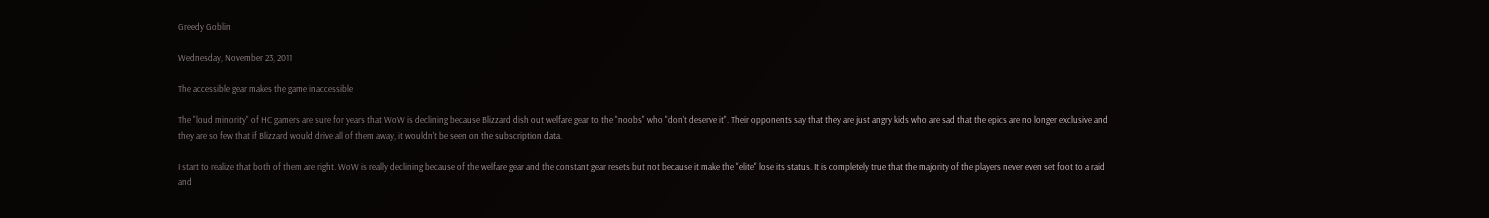Greedy Goblin

Wednesday, November 23, 2011

The accessible gear makes the game inaccessible

The "loud minority" of HC gamers are sure for years that WoW is declining because Blizzard dish out welfare gear to the "noobs" who "don't deserve it". Their opponents say that they are just angry kids who are sad that the epics are no longer exclusive and they are so few that if Blizzard would drive all of them away, it wouldn't be seen on the subscription data.

I start to realize that both of them are right. WoW is really declining because of the welfare gear and the constant gear resets but not because it make the "elite" lose its status. It is completely true that the majority of the players never even set foot to a raid and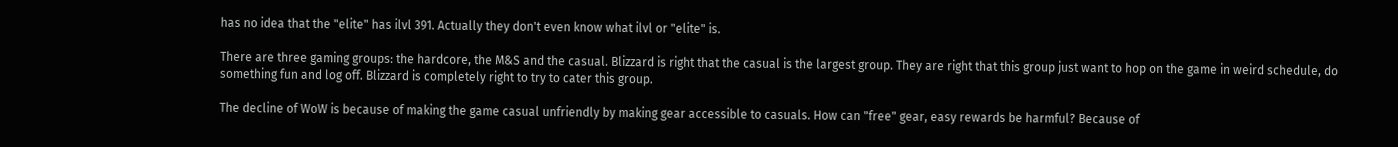has no idea that the "elite" has ilvl 391. Actually they don't even know what ilvl or "elite" is.

There are three gaming groups: the hardcore, the M&S and the casual. Blizzard is right that the casual is the largest group. They are right that this group just want to hop on the game in weird schedule, do something fun and log off. Blizzard is completely right to try to cater this group.

The decline of WoW is because of making the game casual unfriendly by making gear accessible to casuals. How can "free" gear, easy rewards be harmful? Because of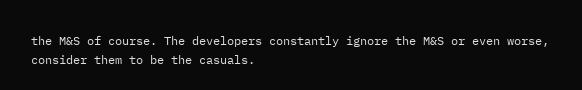the M&S of course. The developers constantly ignore the M&S or even worse, consider them to be the casuals.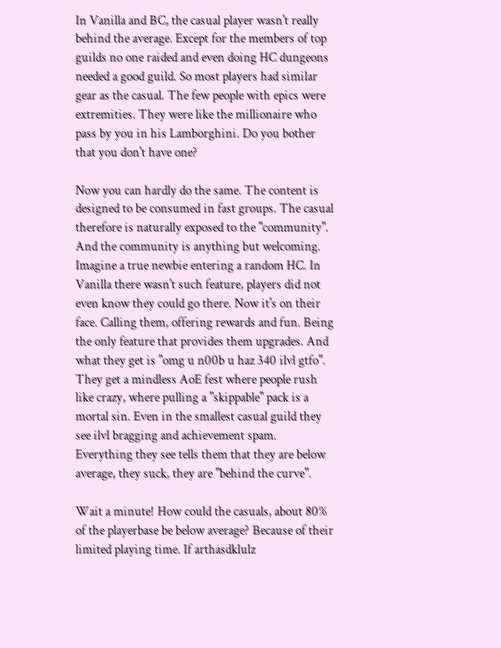In Vanilla and BC, the casual player wasn't really behind the average. Except for the members of top guilds no one raided and even doing HC dungeons needed a good guild. So most players had similar gear as the casual. The few people with epics were extremities. They were like the millionaire who pass by you in his Lamborghini. Do you bother that you don't have one?

Now you can hardly do the same. The content is designed to be consumed in fast groups. The casual therefore is naturally exposed to the "community". And the community is anything but welcoming. Imagine a true newbie entering a random HC. In Vanilla there wasn't such feature, players did not even know they could go there. Now it's on their face. Calling them, offering rewards and fun. Being the only feature that provides them upgrades. And what they get is "omg u n00b u haz 340 ilvl gtfo". They get a mindless AoE fest where people rush like crazy, where pulling a "skippable" pack is a mortal sin. Even in the smallest casual guild they see ilvl bragging and achievement spam. Everything they see tells them that they are below average, they suck, they are "behind the curve".

Wait a minute! How could the casuals, about 80% of the playerbase be below average? Because of their limited playing time. If arthasdklulz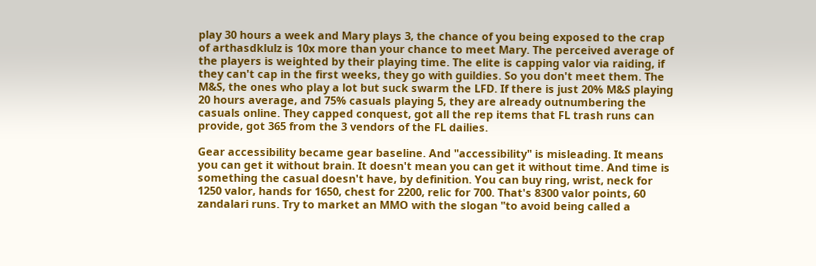play 30 hours a week and Mary plays 3, the chance of you being exposed to the crap of arthasdklulz is 10x more than your chance to meet Mary. The perceived average of the players is weighted by their playing time. The elite is capping valor via raiding, if they can't cap in the first weeks, they go with guildies. So you don't meet them. The M&S, the ones who play a lot but suck swarm the LFD. If there is just 20% M&S playing 20 hours average, and 75% casuals playing 5, they are already outnumbering the casuals online. They capped conquest, got all the rep items that FL trash runs can provide, got 365 from the 3 vendors of the FL dailies.

Gear accessibility became gear baseline. And "accessibility" is misleading. It means you can get it without brain. It doesn't mean you can get it without time. And time is something the casual doesn't have, by definition. You can buy ring, wrist, neck for 1250 valor, hands for 1650, chest for 2200, relic for 700. That's 8300 valor points, 60 zandalari runs. Try to market an MMO with the slogan "to avoid being called a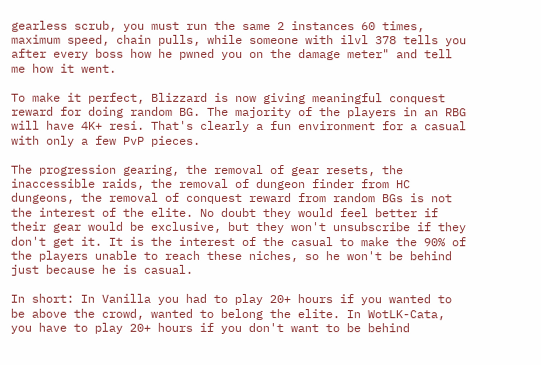gearless scrub, you must run the same 2 instances 60 times, maximum speed, chain pulls, while someone with ilvl 378 tells you after every boss how he pwned you on the damage meter" and tell me how it went.

To make it perfect, Blizzard is now giving meaningful conquest reward for doing random BG. The majority of the players in an RBG will have 4K+ resi. That's clearly a fun environment for a casual with only a few PvP pieces.

The progression gearing, the removal of gear resets, the inaccessible raids, the removal of dungeon finder from HC dungeons, the removal of conquest reward from random BGs is not the interest of the elite. No doubt they would feel better if their gear would be exclusive, but they won't unsubscribe if they don't get it. It is the interest of the casual to make the 90% of the players unable to reach these niches, so he won't be behind just because he is casual.

In short: In Vanilla you had to play 20+ hours if you wanted to be above the crowd, wanted to belong the elite. In WotLK-Cata, you have to play 20+ hours if you don't want to be behind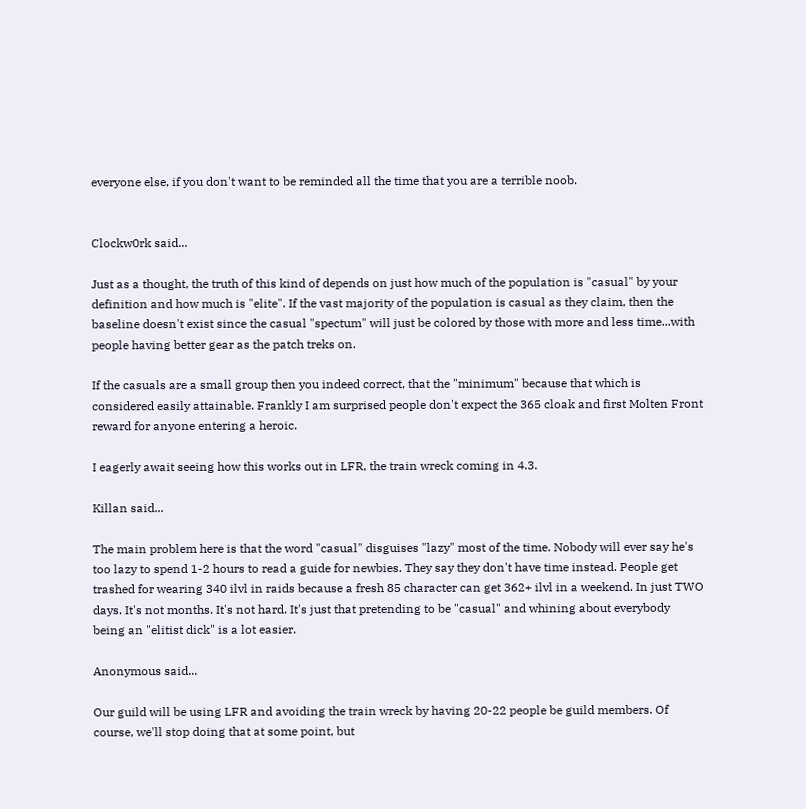everyone else, if you don't want to be reminded all the time that you are a terrible noob.


Clockw0rk said...

Just as a thought, the truth of this kind of depends on just how much of the population is "casual" by your definition and how much is "elite". If the vast majority of the population is casual as they claim, then the baseline doesn't exist since the casual "spectum" will just be colored by those with more and less time...with people having better gear as the patch treks on.

If the casuals are a small group then you indeed correct, that the "minimum" because that which is considered easily attainable. Frankly I am surprised people don't expect the 365 cloak and first Molten Front reward for anyone entering a heroic.

I eagerly await seeing how this works out in LFR, the train wreck coming in 4.3.

Killan said...

The main problem here is that the word "casual" disguises "lazy" most of the time. Nobody will ever say he's too lazy to spend 1-2 hours to read a guide for newbies. They say they don't have time instead. People get trashed for wearing 340 ilvl in raids because a fresh 85 character can get 362+ ilvl in a weekend. In just TWO days. It's not months. It's not hard. It's just that pretending to be "casual" and whining about everybody being an "elitist dick" is a lot easier.

Anonymous said...

Our guild will be using LFR and avoiding the train wreck by having 20-22 people be guild members. Of course, we'll stop doing that at some point, but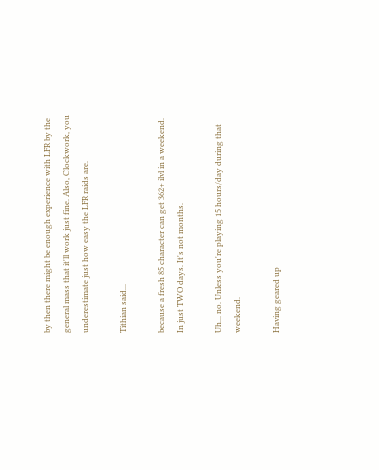by then there might be enough experience with LFR by the general mass that it'll work just fine. Also, Clockwork, you underestimate just how easy the LFR raids are.

Tithian said...

because a fresh 85 character can get 362+ ilvl in a weekend. In just TWO days. It's not months.

Uh... no. Unless you're playing 15 hours/day during that weekend.

Having geared up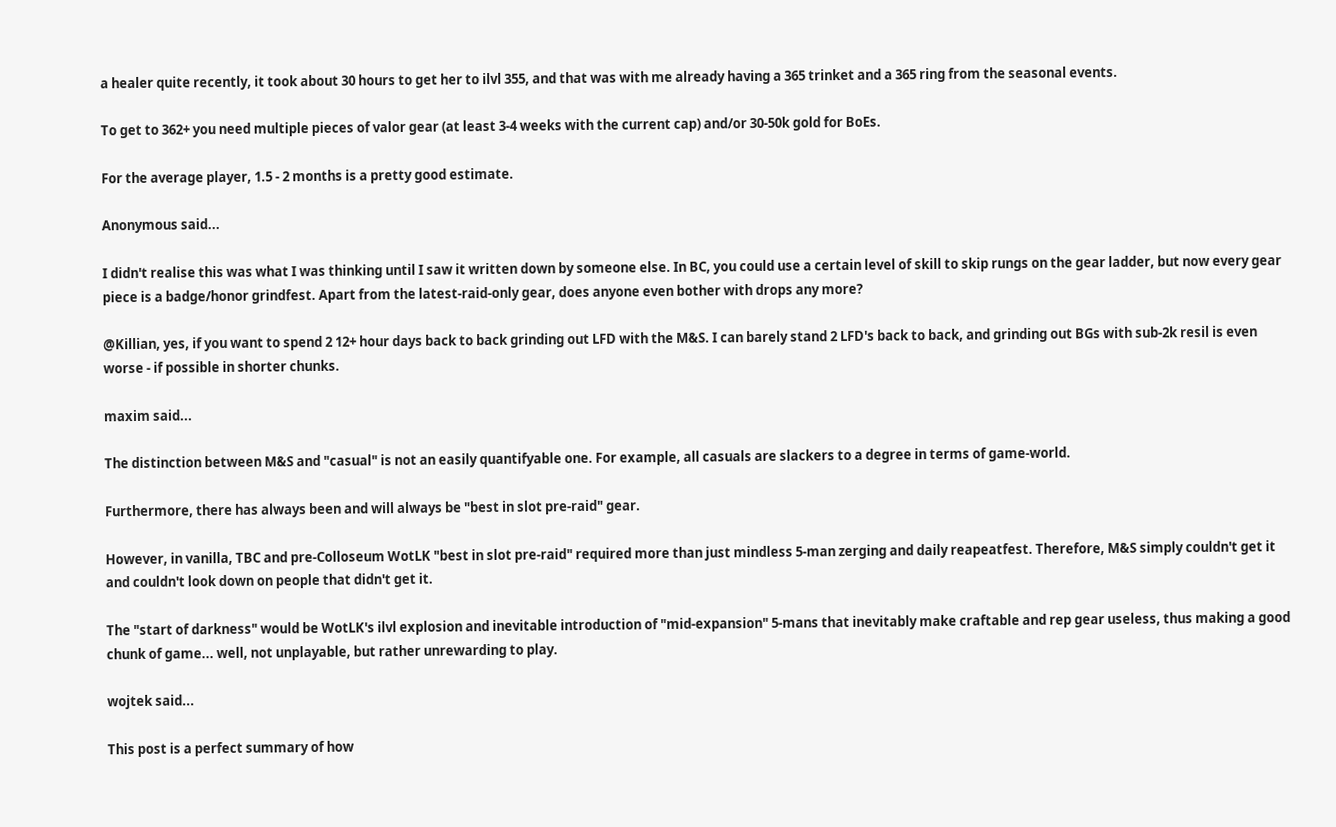a healer quite recently, it took about 30 hours to get her to ilvl 355, and that was with me already having a 365 trinket and a 365 ring from the seasonal events.

To get to 362+ you need multiple pieces of valor gear (at least 3-4 weeks with the current cap) and/or 30-50k gold for BoEs.

For the average player, 1.5 - 2 months is a pretty good estimate.

Anonymous said...

I didn't realise this was what I was thinking until I saw it written down by someone else. In BC, you could use a certain level of skill to skip rungs on the gear ladder, but now every gear piece is a badge/honor grindfest. Apart from the latest-raid-only gear, does anyone even bother with drops any more?

@Killian, yes, if you want to spend 2 12+ hour days back to back grinding out LFD with the M&S. I can barely stand 2 LFD's back to back, and grinding out BGs with sub-2k resil is even worse - if possible in shorter chunks.

maxim said...

The distinction between M&S and "casual" is not an easily quantifyable one. For example, all casuals are slackers to a degree in terms of game-world.

Furthermore, there has always been and will always be "best in slot pre-raid" gear.

However, in vanilla, TBC and pre-Colloseum WotLK "best in slot pre-raid" required more than just mindless 5-man zerging and daily reapeatfest. Therefore, M&S simply couldn't get it and couldn't look down on people that didn't get it.

The "start of darkness" would be WotLK's ilvl explosion and inevitable introduction of "mid-expansion" 5-mans that inevitably make craftable and rep gear useless, thus making a good chunk of game... well, not unplayable, but rather unrewarding to play.

wojtek said...

This post is a perfect summary of how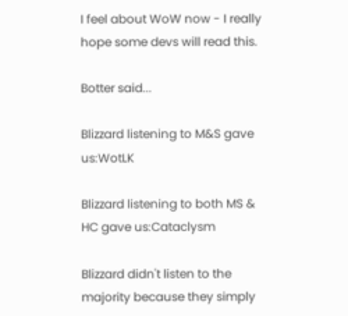I feel about WoW now - I really hope some devs will read this.

Botter said...

Blizzard listening to M&S gave us:WotLK

Blizzard listening to both MS & HC gave us:Cataclysm

Blizzard didn't listen to the majority because they simply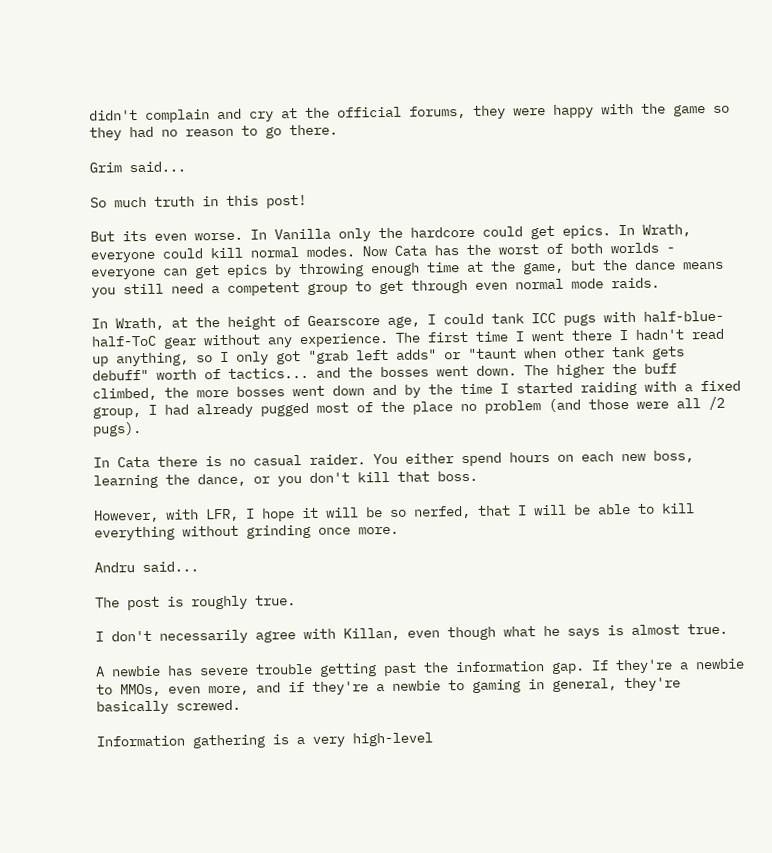didn't complain and cry at the official forums, they were happy with the game so they had no reason to go there.

Grim said...

So much truth in this post!

But its even worse. In Vanilla only the hardcore could get epics. In Wrath, everyone could kill normal modes. Now Cata has the worst of both worlds - everyone can get epics by throwing enough time at the game, but the dance means you still need a competent group to get through even normal mode raids.

In Wrath, at the height of Gearscore age, I could tank ICC pugs with half-blue-half-ToC gear without any experience. The first time I went there I hadn't read up anything, so I only got "grab left adds" or "taunt when other tank gets debuff" worth of tactics... and the bosses went down. The higher the buff climbed, the more bosses went down and by the time I started raiding with a fixed group, I had already pugged most of the place no problem (and those were all /2 pugs).

In Cata there is no casual raider. You either spend hours on each new boss, learning the dance, or you don't kill that boss.

However, with LFR, I hope it will be so nerfed, that I will be able to kill everything without grinding once more.

Andru said...

The post is roughly true.

I don't necessarily agree with Killan, even though what he says is almost true.

A newbie has severe trouble getting past the information gap. If they're a newbie to MMOs, even more, and if they're a newbie to gaming in general, they're basically screwed.

Information gathering is a very high-level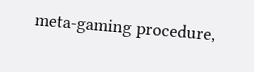meta-gaming procedure,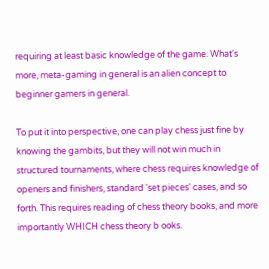requiring at least basic knowledge of the game. What's more, meta-gaming in general is an alien concept to beginner gamers in general.

To put it into perspective, one can play chess just fine by knowing the gambits, but they will not win much in structured tournaments, where chess requires knowledge of openers and finishers, standard 'set pieces' cases, and so forth. This requires reading of chess theory books, and more importantly WHICH chess theory b ooks.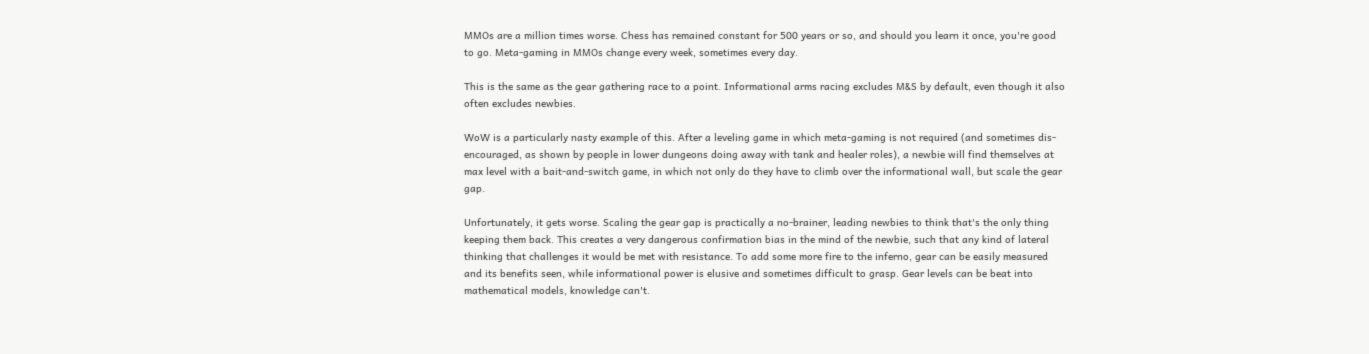MMOs are a million times worse. Chess has remained constant for 500 years or so, and should you learn it once, you're good to go. Meta-gaming in MMOs change every week, sometimes every day.

This is the same as the gear gathering race to a point. Informational arms racing excludes M&S by default, even though it also often excludes newbies.

WoW is a particularly nasty example of this. After a leveling game in which meta-gaming is not required (and sometimes dis-encouraged, as shown by people in lower dungeons doing away with tank and healer roles), a newbie will find themselves at max level with a bait-and-switch game, in which not only do they have to climb over the informational wall, but scale the gear gap.

Unfortunately, it gets worse. Scaling the gear gap is practically a no-brainer, leading newbies to think that's the only thing keeping them back. This creates a very dangerous confirmation bias in the mind of the newbie, such that any kind of lateral thinking that challenges it would be met with resistance. To add some more fire to the inferno, gear can be easily measured and its benefits seen, while informational power is elusive and sometimes difficult to grasp. Gear levels can be beat into mathematical models, knowledge can't.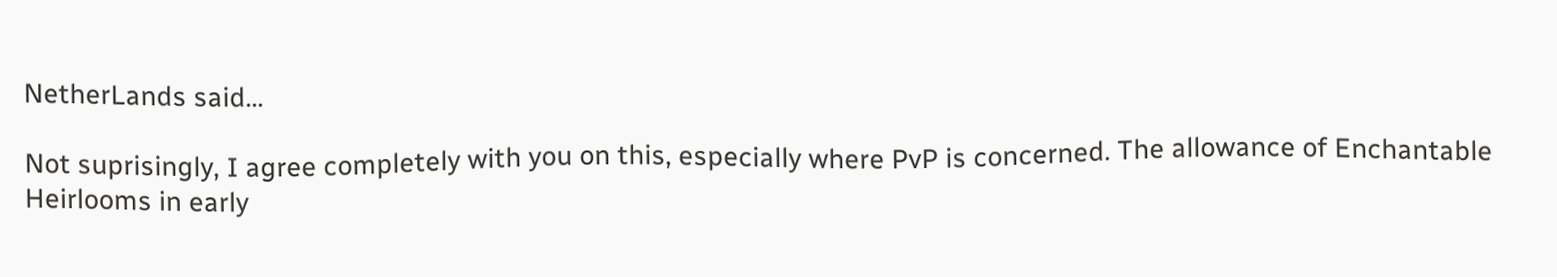NetherLands said...

Not suprisingly, I agree completely with you on this, especially where PvP is concerned. The allowance of Enchantable Heirlooms in early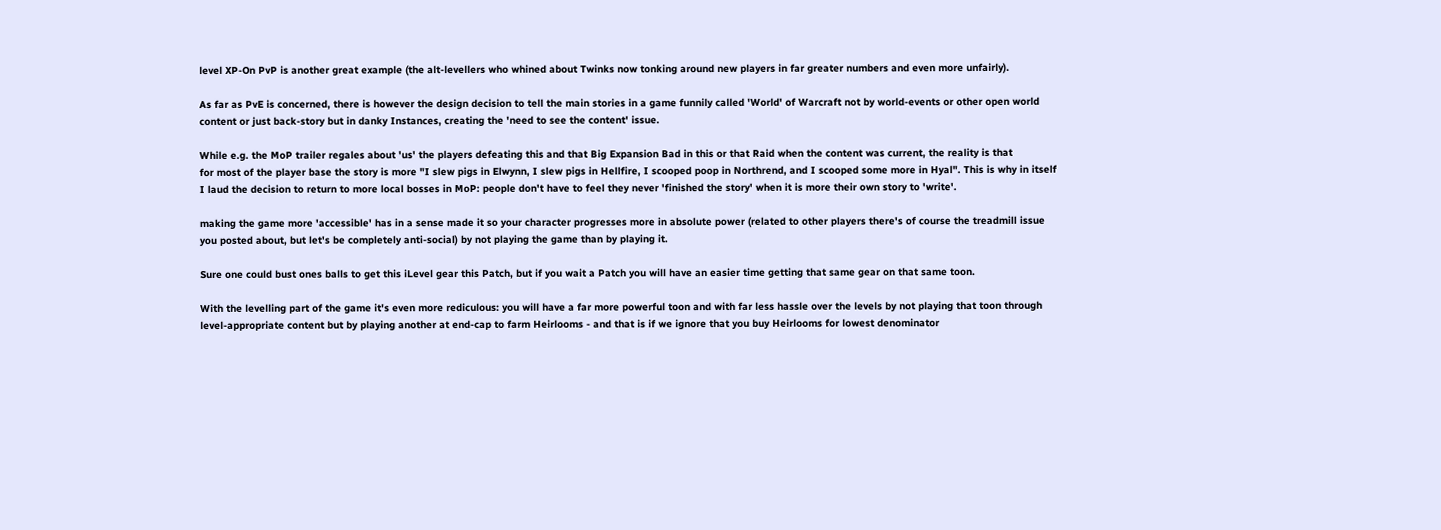level XP-On PvP is another great example (the alt-levellers who whined about Twinks now tonking around new players in far greater numbers and even more unfairly).

As far as PvE is concerned, there is however the design decision to tell the main stories in a game funnily called 'World' of Warcraft not by world-events or other open world content or just back-story but in danky Instances, creating the 'need to see the content' issue.

While e.g. the MoP trailer regales about 'us' the players defeating this and that Big Expansion Bad in this or that Raid when the content was current, the reality is that
for most of the player base the story is more "I slew pigs in Elwynn, I slew pigs in Hellfire, I scooped poop in Northrend, and I scooped some more in Hyal". This is why in itself I laud the decision to return to more local bosses in MoP: people don't have to feel they never 'finished the story' when it is more their own story to 'write'.

making the game more 'accessible' has in a sense made it so your character progresses more in absolute power (related to other players there's of course the treadmill issue you posted about, but let's be completely anti-social) by not playing the game than by playing it.

Sure one could bust ones balls to get this iLevel gear this Patch, but if you wait a Patch you will have an easier time getting that same gear on that same toon.

With the levelling part of the game it's even more rediculous: you will have a far more powerful toon and with far less hassle over the levels by not playing that toon through level-appropriate content but by playing another at end-cap to farm Heirlooms - and that is if we ignore that you buy Heirlooms for lowest denominator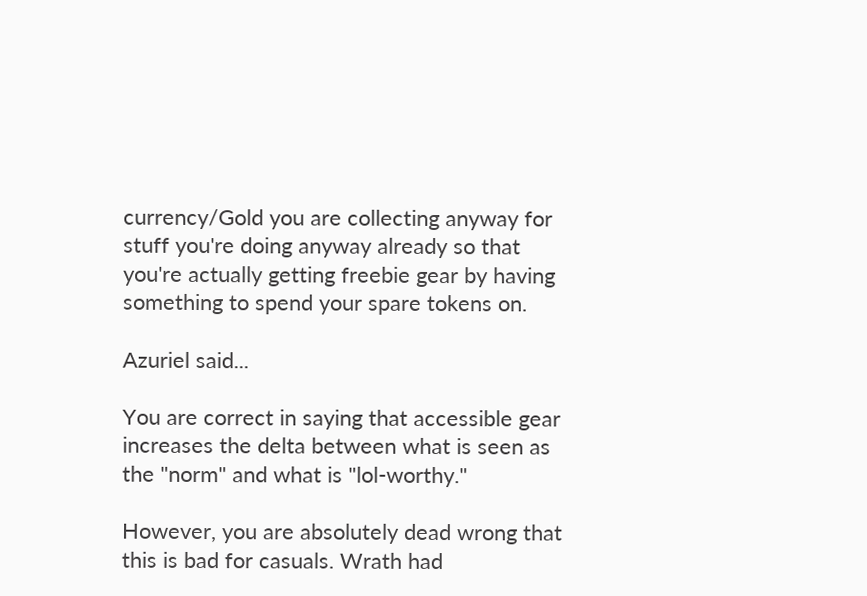currency/Gold you are collecting anyway for stuff you're doing anyway already so that you're actually getting freebie gear by having something to spend your spare tokens on.

Azuriel said...

You are correct in saying that accessible gear increases the delta between what is seen as the "norm" and what is "lol-worthy."

However, you are absolutely dead wrong that this is bad for casuals. Wrath had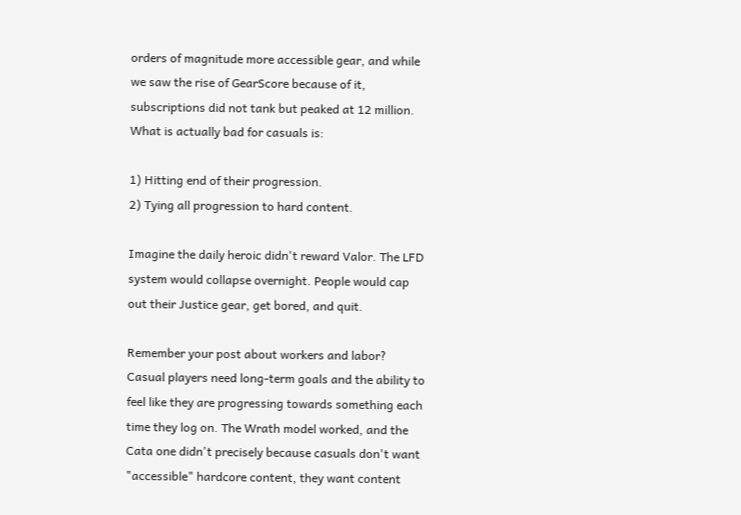orders of magnitude more accessible gear, and while we saw the rise of GearScore because of it, subscriptions did not tank but peaked at 12 million. What is actually bad for casuals is:

1) Hitting end of their progression.
2) Tying all progression to hard content.

Imagine the daily heroic didn't reward Valor. The LFD system would collapse overnight. People would cap out their Justice gear, get bored, and quit.

Remember your post about workers and labor? Casual players need long-term goals and the ability to feel like they are progressing towards something each time they log on. The Wrath model worked, and the Cata one didn't precisely because casuals don't want "accessible" hardcore content, they want content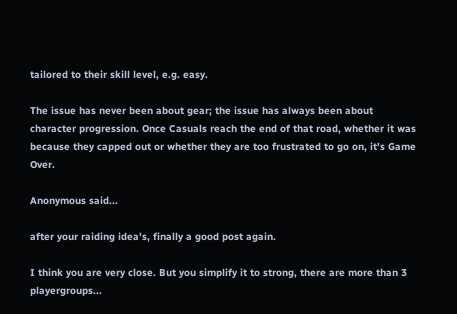tailored to their skill level, e.g. easy.

The issue has never been about gear; the issue has always been about character progression. Once Casuals reach the end of that road, whether it was because they capped out or whether they are too frustrated to go on, it's Game Over.

Anonymous said...

after your raiding idea's, finally a good post again.

I think you are very close. But you simplify it to strong, there are more than 3 playergroups...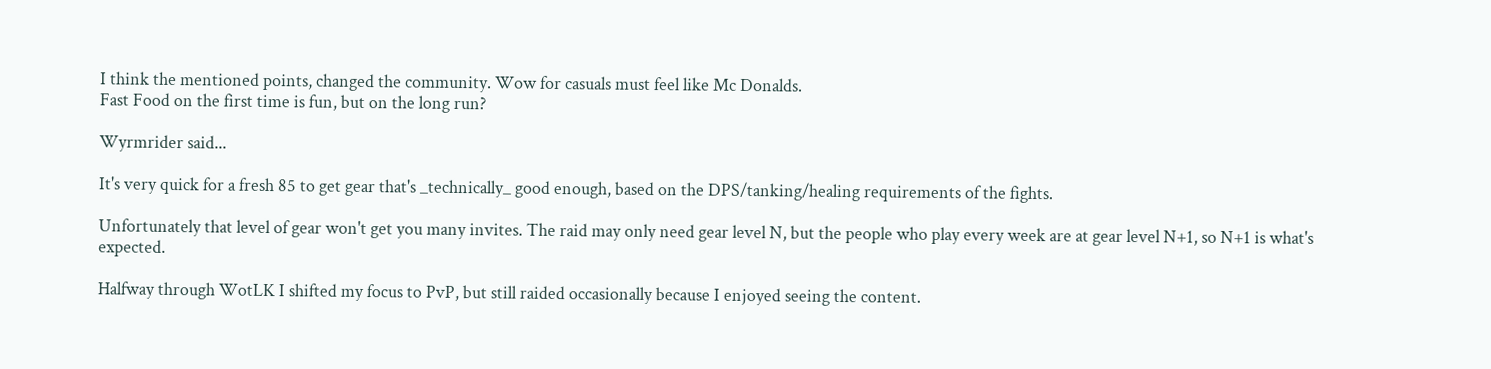I think the mentioned points, changed the community. Wow for casuals must feel like Mc Donalds.
Fast Food on the first time is fun, but on the long run?

Wyrmrider said...

It's very quick for a fresh 85 to get gear that's _technically_ good enough, based on the DPS/tanking/healing requirements of the fights.

Unfortunately that level of gear won't get you many invites. The raid may only need gear level N, but the people who play every week are at gear level N+1, so N+1 is what's expected.

Halfway through WotLK I shifted my focus to PvP, but still raided occasionally because I enjoyed seeing the content.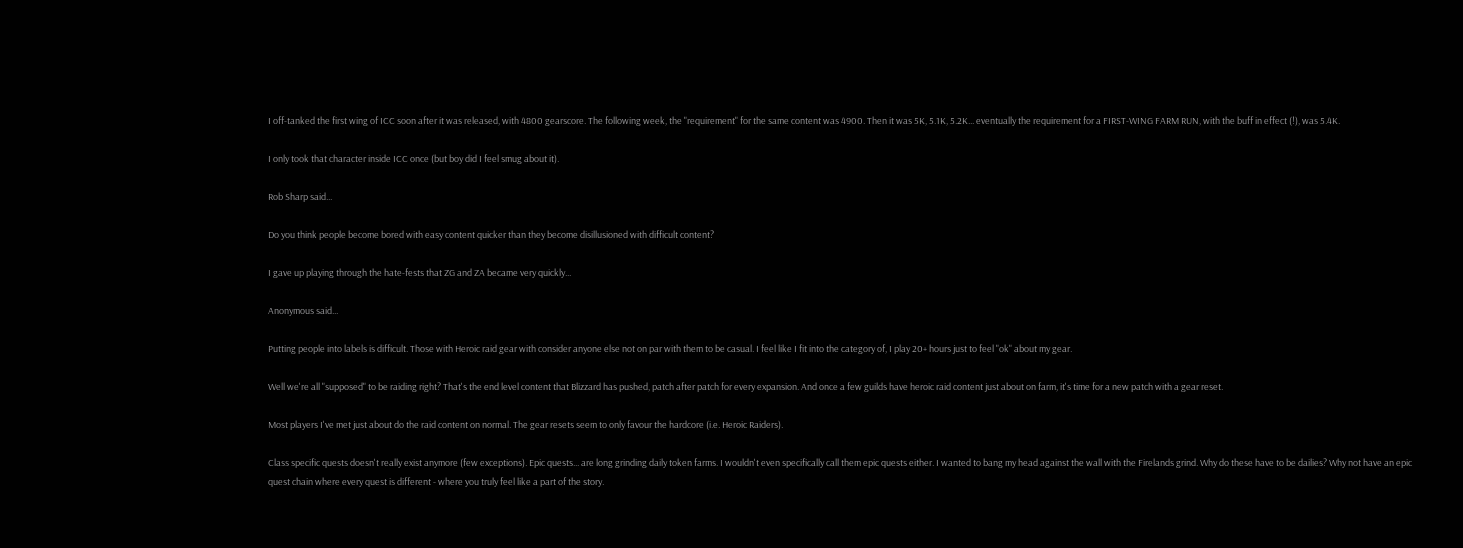I off-tanked the first wing of ICC soon after it was released, with 4800 gearscore. The following week, the "requirement" for the same content was 4900. Then it was 5K, 5.1K, 5.2K... eventually the requirement for a FIRST-WING FARM RUN, with the buff in effect (!), was 5.4K.

I only took that character inside ICC once (but boy did I feel smug about it).

Rob Sharp said...

Do you think people become bored with easy content quicker than they become disillusioned with difficult content?

I gave up playing through the hate-fests that ZG and ZA became very quickly...

Anonymous said...

Putting people into labels is difficult. Those with Heroic raid gear with consider anyone else not on par with them to be casual. I feel like I fit into the category of, I play 20+ hours just to feel "ok" about my gear.

Well we're all "supposed" to be raiding right? That's the end level content that Blizzard has pushed, patch after patch for every expansion. And once a few guilds have heroic raid content just about on farm, it's time for a new patch with a gear reset.

Most players I've met just about do the raid content on normal. The gear resets seem to only favour the hardcore (i.e. Heroic Raiders).

Class specific quests doesn't really exist anymore (few exceptions). Epic quests... are long grinding daily token farms. I wouldn't even specifically call them epic quests either. I wanted to bang my head against the wall with the Firelands grind. Why do these have to be dailies? Why not have an epic quest chain where every quest is different - where you truly feel like a part of the story.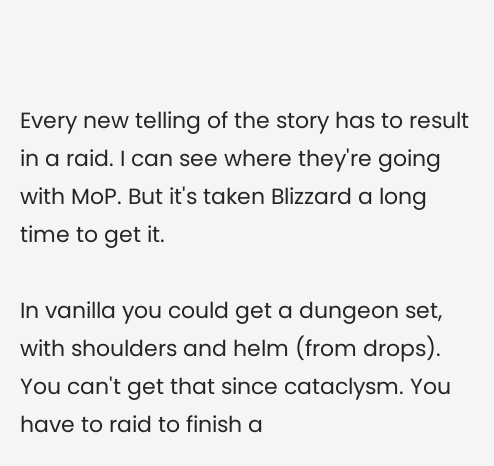Every new telling of the story has to result in a raid. I can see where they're going with MoP. But it's taken Blizzard a long time to get it.

In vanilla you could get a dungeon set, with shoulders and helm (from drops). You can't get that since cataclysm. You have to raid to finish a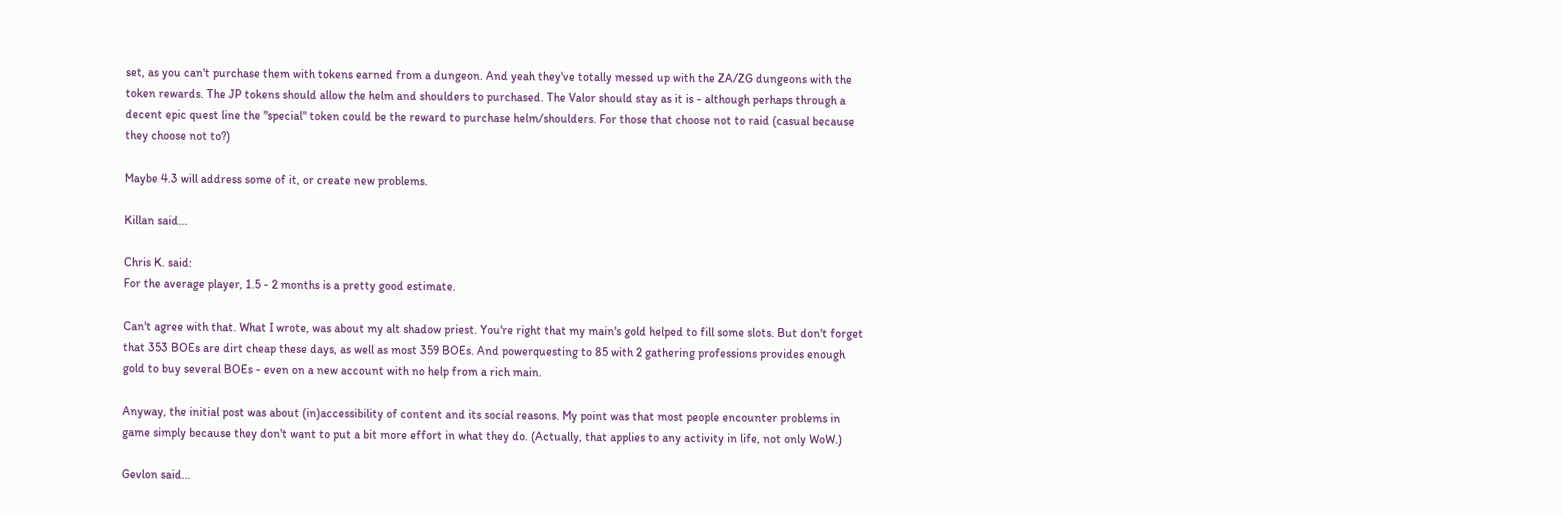set, as you can't purchase them with tokens earned from a dungeon. And yeah they've totally messed up with the ZA/ZG dungeons with the token rewards. The JP tokens should allow the helm and shoulders to purchased. The Valor should stay as it is - although perhaps through a decent epic quest line the "special" token could be the reward to purchase helm/shoulders. For those that choose not to raid (casual because they choose not to?)

Maybe 4.3 will address some of it, or create new problems.

Killan said...

Chris K. said:
For the average player, 1.5 - 2 months is a pretty good estimate.

Can't agree with that. What I wrote, was about my alt shadow priest. You're right that my main's gold helped to fill some slots. But don't forget that 353 BOEs are dirt cheap these days, as well as most 359 BOEs. And powerquesting to 85 with 2 gathering professions provides enough gold to buy several BOEs - even on a new account with no help from a rich main.

Anyway, the initial post was about (in)accessibility of content and its social reasons. My point was that most people encounter problems in game simply because they don't want to put a bit more effort in what they do. (Actually, that applies to any activity in life, not only WoW.)

Gevlon said...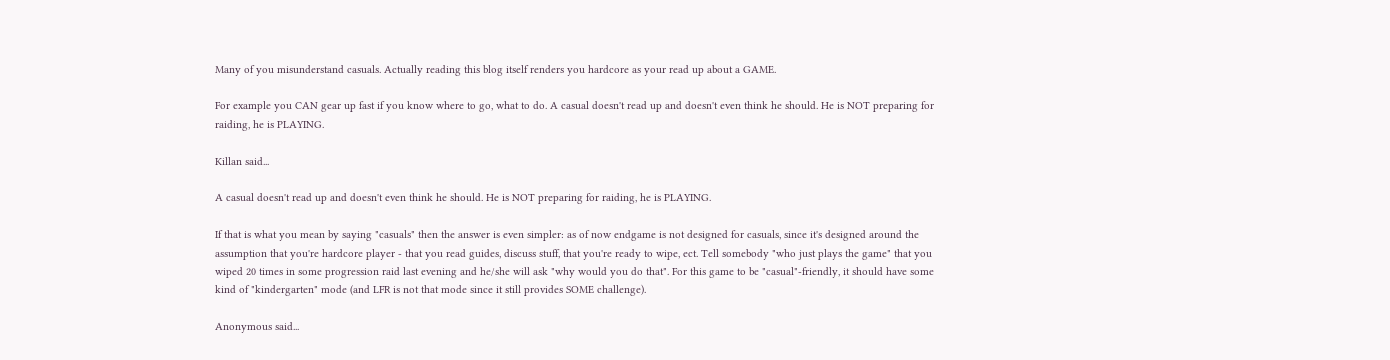Many of you misunderstand casuals. Actually reading this blog itself renders you hardcore as your read up about a GAME.

For example you CAN gear up fast if you know where to go, what to do. A casual doesn't read up and doesn't even think he should. He is NOT preparing for raiding, he is PLAYING.

Killan said...

A casual doesn't read up and doesn't even think he should. He is NOT preparing for raiding, he is PLAYING.

If that is what you mean by saying "casuals" then the answer is even simpler: as of now endgame is not designed for casuals, since it's designed around the assumption that you're hardcore player - that you read guides, discuss stuff, that you're ready to wipe, ect. Tell somebody "who just plays the game" that you wiped 20 times in some progression raid last evening and he/she will ask "why would you do that". For this game to be "casual"-friendly, it should have some kind of "kindergarten" mode (and LFR is not that mode since it still provides SOME challenge).

Anonymous said...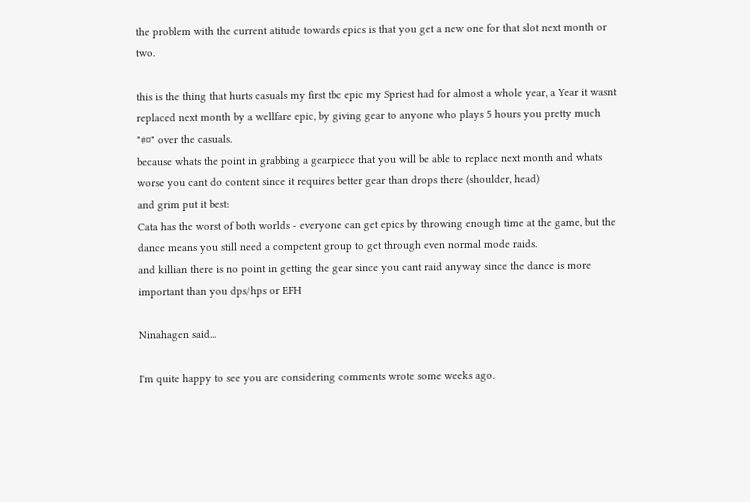the problem with the current atitude towards epics is that you get a new one for that slot next month or two.

this is the thing that hurts casuals my first tbc epic my Spriest had for almost a whole year, a Year it wasnt replaced next month by a wellfare epic, by giving gear to anyone who plays 5 hours you pretty much "#¤" over the casuals.
because whats the point in grabbing a gearpiece that you will be able to replace next month and whats worse you cant do content since it requires better gear than drops there (shoulder, head)
and grim put it best:
Cata has the worst of both worlds - everyone can get epics by throwing enough time at the game, but the dance means you still need a competent group to get through even normal mode raids.
and killian there is no point in getting the gear since you cant raid anyway since the dance is more important than you dps/hps or EFH

Ninahagen said...

I'm quite happy to see you are considering comments wrote some weeks ago.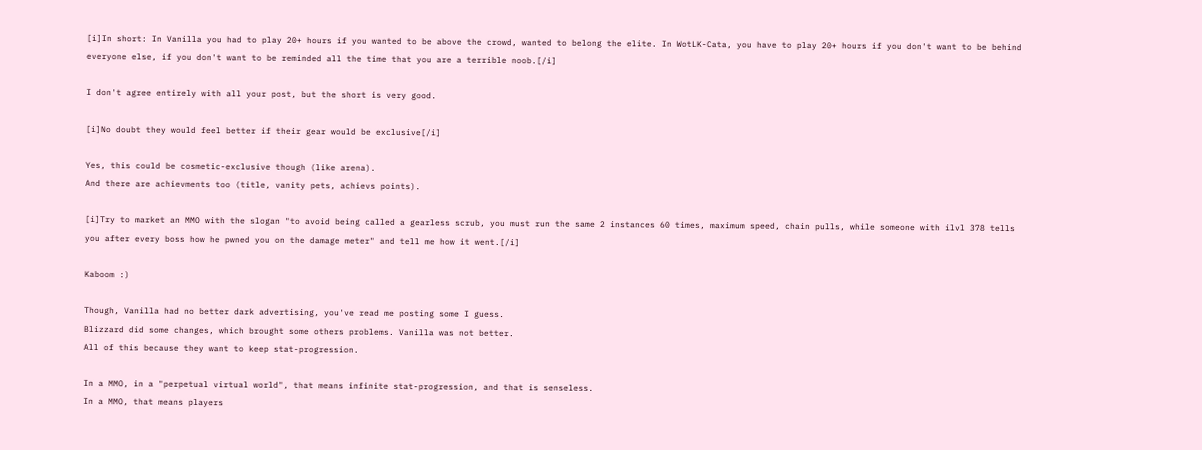[i]In short: In Vanilla you had to play 20+ hours if you wanted to be above the crowd, wanted to belong the elite. In WotLK-Cata, you have to play 20+ hours if you don't want to be behind everyone else, if you don't want to be reminded all the time that you are a terrible noob.[/i]

I don't agree entirely with all your post, but the short is very good.

[i]No doubt they would feel better if their gear would be exclusive[/i]

Yes, this could be cosmetic-exclusive though (like arena).
And there are achievments too (title, vanity pets, achievs points).

[i]Try to market an MMO with the slogan "to avoid being called a gearless scrub, you must run the same 2 instances 60 times, maximum speed, chain pulls, while someone with ilvl 378 tells you after every boss how he pwned you on the damage meter" and tell me how it went.[/i]

Kaboom :)

Though, Vanilla had no better dark advertising, you've read me posting some I guess.
Blizzard did some changes, which brought some others problems. Vanilla was not better.
All of this because they want to keep stat-progression.

In a MMO, in a "perpetual virtual world", that means infinite stat-progression, and that is senseless.
In a MMO, that means players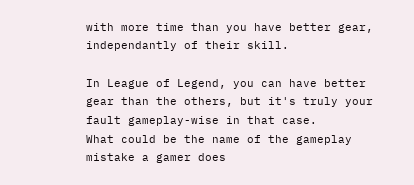with more time than you have better gear, independantly of their skill.

In League of Legend, you can have better gear than the others, but it's truly your fault gameplay-wise in that case.
What could be the name of the gameplay mistake a gamer does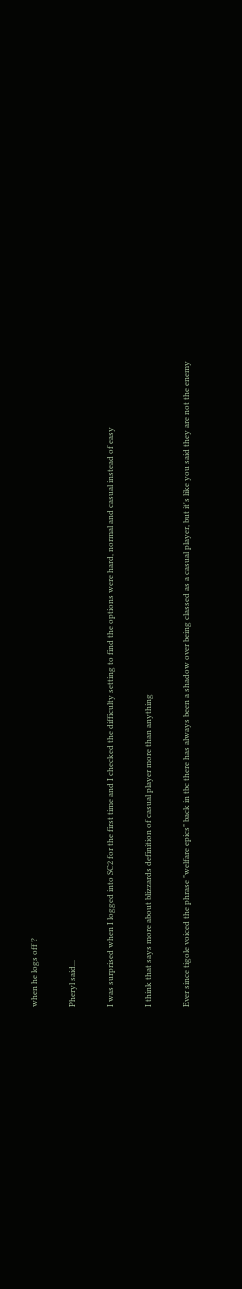when he logs off ?

Pheryl said...

I was surprised when I logged into SC2 for the first time and I checked the difficulty setting to find the options were hard, normal and casual instead of easy

I think that says more about blizzards definition of casual player more than anything

Ever since tigole voiced the phrase "welfare epics" back in tbc there has always been a shadow over being classed as a casual player, but it's like you said they are not the enemy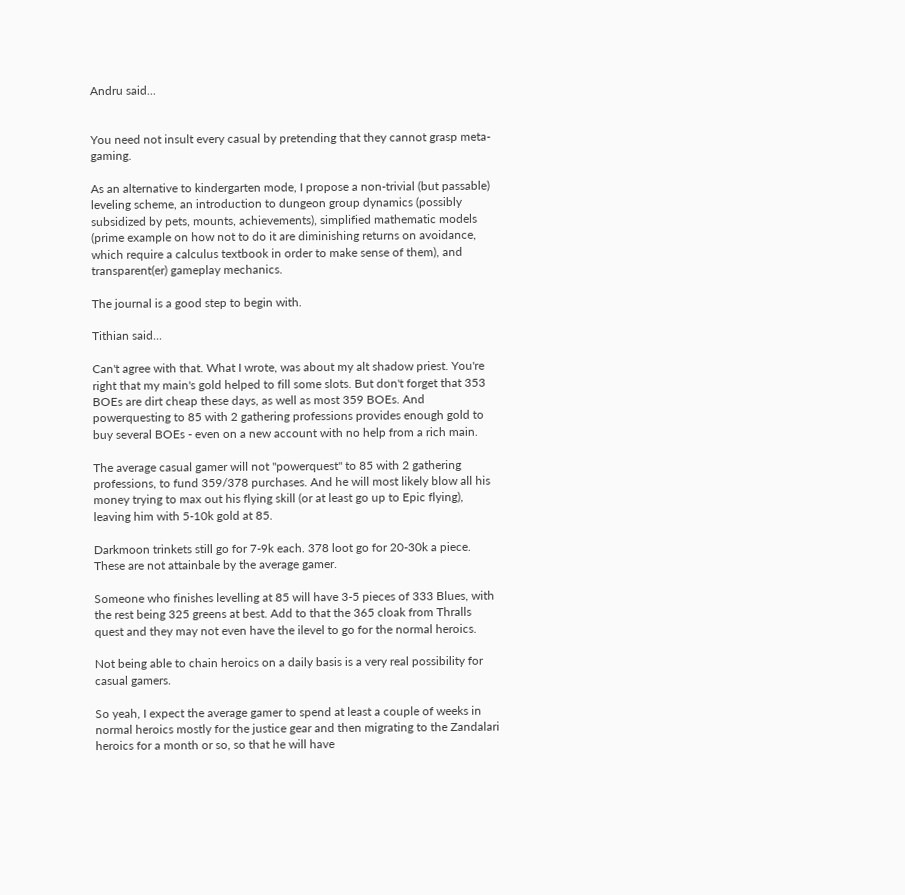Andru said...


You need not insult every casual by pretending that they cannot grasp meta-gaming.

As an alternative to kindergarten mode, I propose a non-trivial (but passable) leveling scheme, an introduction to dungeon group dynamics (possibly subsidized by pets, mounts, achievements), simplified mathematic models (prime example on how not to do it are diminishing returns on avoidance, which require a calculus textbook in order to make sense of them), and transparent(er) gameplay mechanics.

The journal is a good step to begin with.

Tithian said...

Can't agree with that. What I wrote, was about my alt shadow priest. You're right that my main's gold helped to fill some slots. But don't forget that 353 BOEs are dirt cheap these days, as well as most 359 BOEs. And powerquesting to 85 with 2 gathering professions provides enough gold to buy several BOEs - even on a new account with no help from a rich main.

The average casual gamer will not "powerquest" to 85 with 2 gathering professions, to fund 359/378 purchases. And he will most likely blow all his money trying to max out his flying skill (or at least go up to Epic flying), leaving him with 5-10k gold at 85.

Darkmoon trinkets still go for 7-9k each. 378 loot go for 20-30k a piece. These are not attainbale by the average gamer.

Someone who finishes levelling at 85 will have 3-5 pieces of 333 Blues, with the rest being 325 greens at best. Add to that the 365 cloak from Thralls quest and they may not even have the ilevel to go for the normal heroics.

Not being able to chain heroics on a daily basis is a very real possibility for casual gamers.

So yeah, I expect the average gamer to spend at least a couple of weeks in normal heroics mostly for the justice gear and then migrating to the Zandalari heroics for a month or so, so that he will have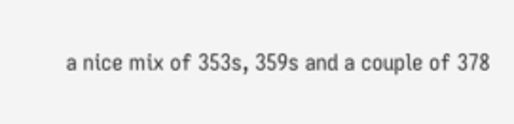a nice mix of 353s, 359s and a couple of 378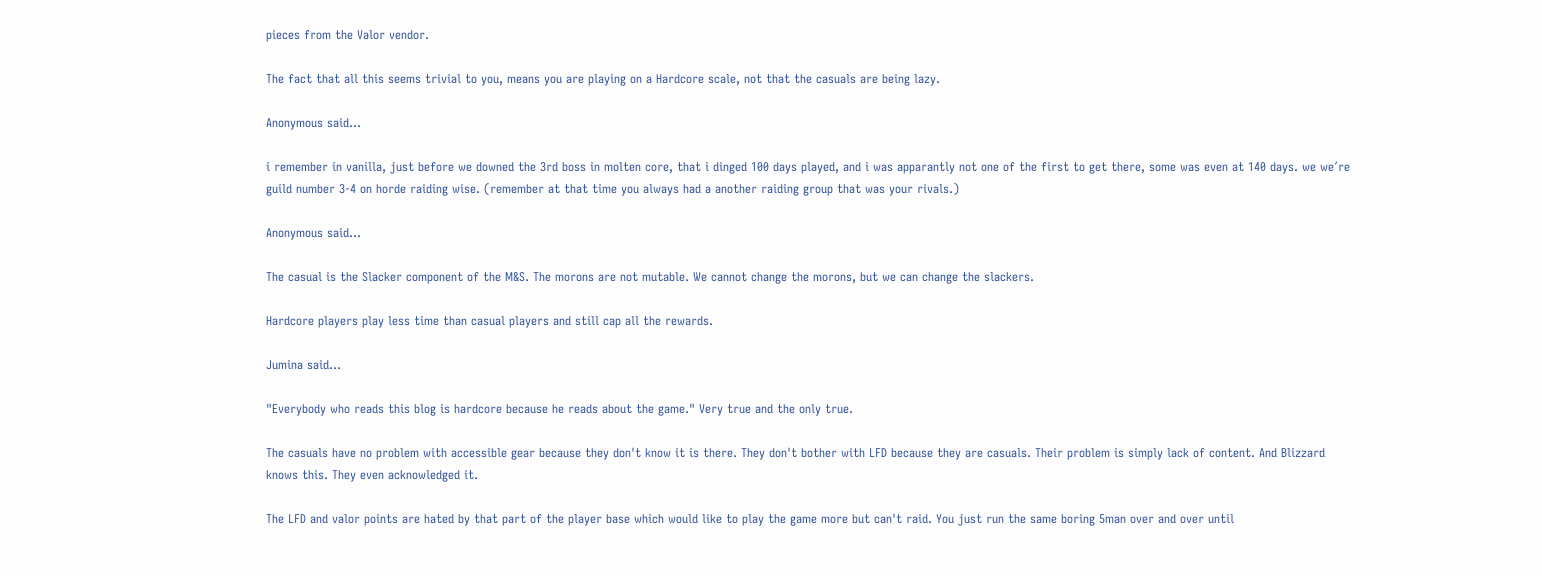pieces from the Valor vendor.

The fact that all this seems trivial to you, means you are playing on a Hardcore scale, not that the casuals are being lazy.

Anonymous said...

i remember in vanilla, just before we downed the 3rd boss in molten core, that i dinged 100 days played, and i was apparantly not one of the first to get there, some was even at 140 days. we we´re guild number 3-4 on horde raiding wise. (remember at that time you always had a another raiding group that was your rivals.)

Anonymous said...

The casual is the Slacker component of the M&S. The morons are not mutable. We cannot change the morons, but we can change the slackers.

Hardcore players play less time than casual players and still cap all the rewards.

Jumina said...

"Everybody who reads this blog is hardcore because he reads about the game." Very true and the only true.

The casuals have no problem with accessible gear because they don't know it is there. They don't bother with LFD because they are casuals. Their problem is simply lack of content. And Blizzard knows this. They even acknowledged it.

The LFD and valor points are hated by that part of the player base which would like to play the game more but can't raid. You just run the same boring 5man over and over until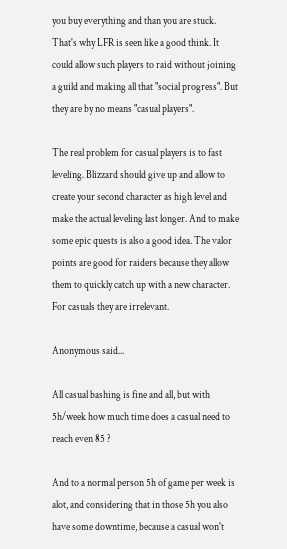you buy everything and than you are stuck. That's why LFR is seen like a good think. It could allow such players to raid without joining a guild and making all that "social progress". But they are by no means "casual players".

The real problem for casual players is to fast leveling. Blizzard should give up and allow to create your second character as high level and make the actual leveling last longer. And to make some epic quests is also a good idea. The valor points are good for raiders because they allow them to quickly catch up with a new character. For casuals they are irrelevant.

Anonymous said...

All casual bashing is fine and all, but with 5h/week how much time does a casual need to reach even 85 ?

And to a normal person 5h of game per week is alot, and considering that in those 5h you also have some downtime, because a casual won't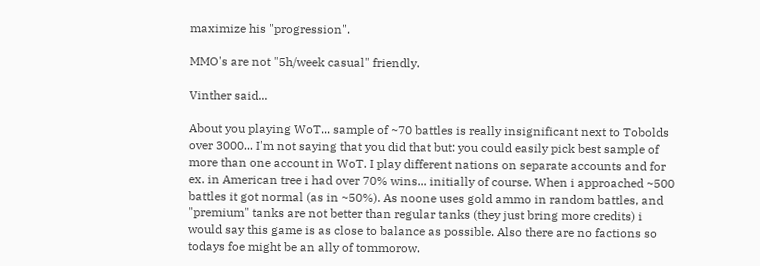maximize his "progression".

MMO's are not "5h/week casual" friendly.

Vinther said...

About you playing WoT... sample of ~70 battles is really insignificant next to Tobolds over 3000... I'm not saying that you did that but: you could easily pick best sample of more than one account in WoT. I play different nations on separate accounts and for ex. in American tree i had over 70% wins... initially of course. When i approached ~500 battles it got normal (as in ~50%). As noone uses gold ammo in random battles, and "premium" tanks are not better than regular tanks (they just bring more credits) i would say this game is as close to balance as possible. Also there are no factions so todays foe might be an ally of tommorow.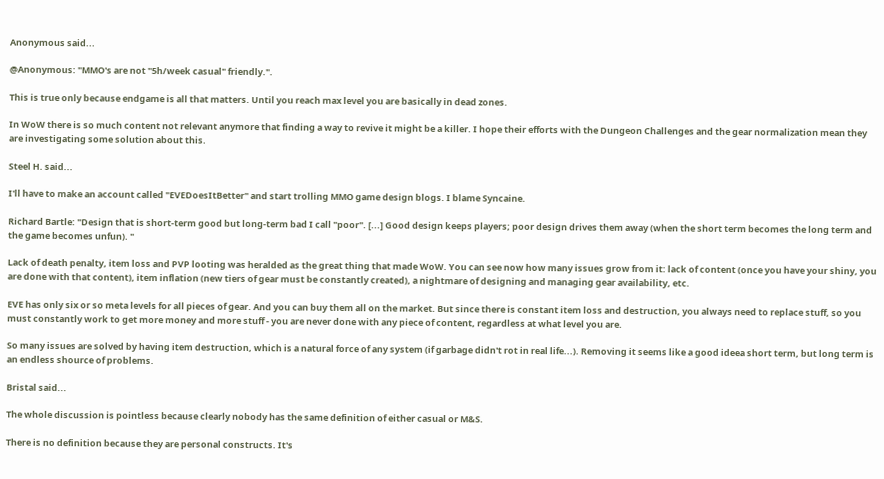Anonymous said...

@Anonymous: "MMO's are not "5h/week casual" friendly.".

This is true only because endgame is all that matters. Until you reach max level you are basically in dead zones.

In WoW there is so much content not relevant anymore that finding a way to revive it might be a killer. I hope their efforts with the Dungeon Challenges and the gear normalization mean they are investigating some solution about this.

Steel H. said...

I'll have to make an account called "EVEDoesItBetter" and start trolling MMO game design blogs. I blame Syncaine.

Richard Bartle: "Design that is short-term good but long-term bad I call "poor". [...] Good design keeps players; poor design drives them away (when the short term becomes the long term and the game becomes unfun). "

Lack of death penalty, item loss and PVP looting was heralded as the great thing that made WoW. You can see now how many issues grow from it: lack of content (once you have your shiny, you are done with that content), item inflation (new tiers of gear must be constantly created), a nightmare of designing and managing gear availability, etc.

EVE has only six or so meta levels for all pieces of gear. And you can buy them all on the market. But since there is constant item loss and destruction, you always need to replace stuff, so you must constantly work to get more money and more stuff - you are never done with any piece of content, regardless at what level you are.

So many issues are solved by having item destruction, which is a natural force of any system (if garbage didn't rot in real life...). Removing it seems like a good ideea short term, but long term is an endless shource of problems.

Bristal said...

The whole discussion is pointless because clearly nobody has the same definition of either casual or M&S.

There is no definition because they are personal constructs. It's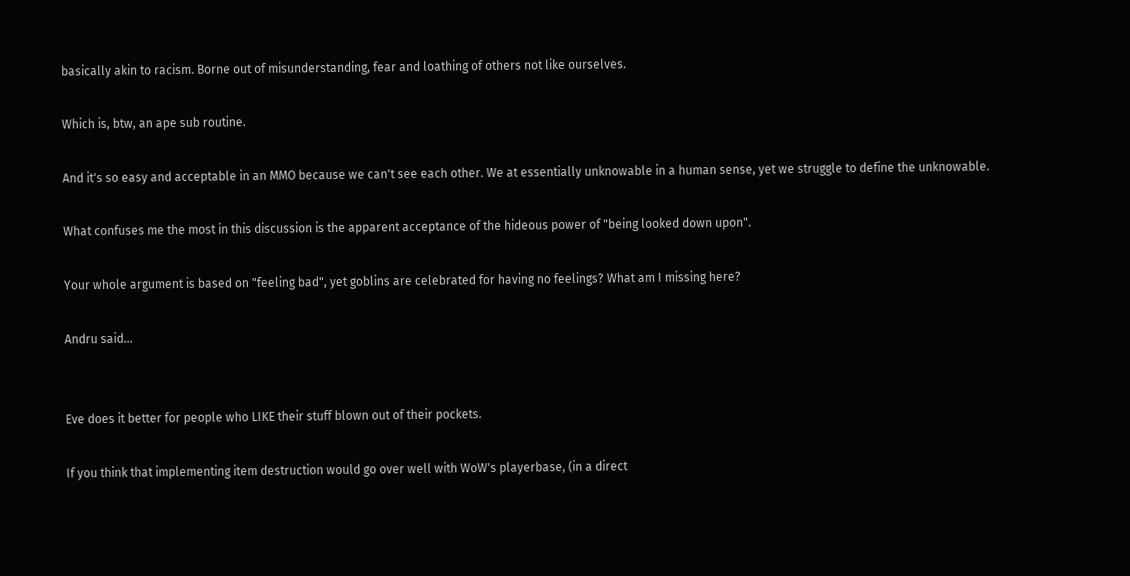basically akin to racism. Borne out of misunderstanding, fear and loathing of others not like ourselves.

Which is, btw, an ape sub routine.

And it's so easy and acceptable in an MMO because we can't see each other. We at essentially unknowable in a human sense, yet we struggle to define the unknowable.

What confuses me the most in this discussion is the apparent acceptance of the hideous power of "being looked down upon".

Your whole argument is based on "feeling bad", yet goblins are celebrated for having no feelings? What am I missing here?

Andru said...


Eve does it better for people who LIKE their stuff blown out of their pockets.

If you think that implementing item destruction would go over well with WoW's playerbase, (in a direct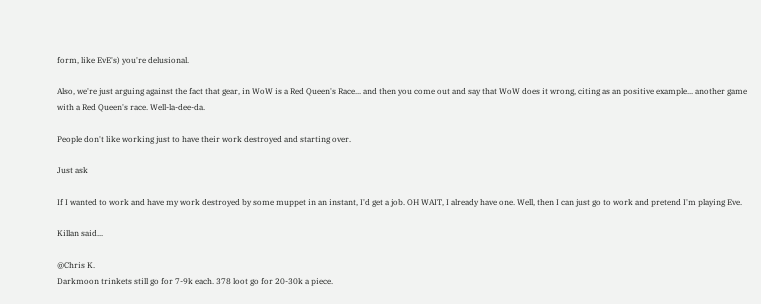form, like EvE's) you're delusional.

Also, we're just arguing against the fact that gear, in WoW is a Red Queen's Race... and then you come out and say that WoW does it wrong, citing as an positive example... another game with a Red Queen's race. Well-la-dee-da.

People don't like working just to have their work destroyed and starting over.

Just ask

If I wanted to work and have my work destroyed by some muppet in an instant, I'd get a job. OH WAIT, I already have one. Well, then I can just go to work and pretend I'm playing Eve.

Killan said...

@Chris K.
Darkmoon trinkets still go for 7-9k each. 378 loot go for 20-30k a piece.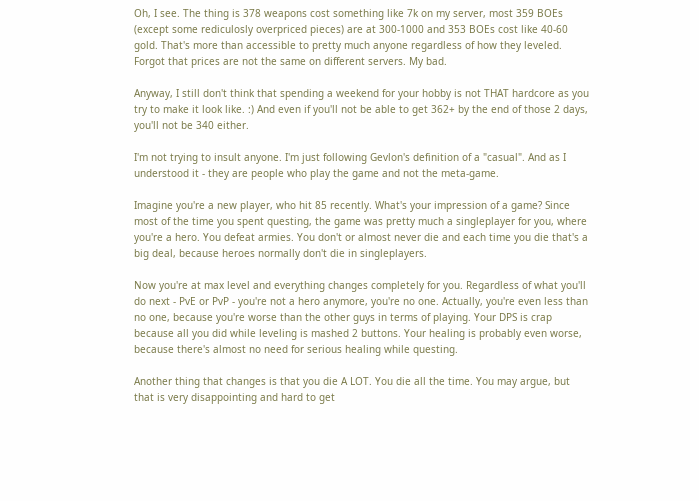Oh, I see. The thing is 378 weapons cost something like 7k on my server, most 359 BOEs (except some rediculosly overpriced pieces) are at 300-1000 and 353 BOEs cost like 40-60 gold. That's more than accessible to pretty much anyone regardless of how they leveled. Forgot that prices are not the same on different servers. My bad.

Anyway, I still don't think that spending a weekend for your hobby is not THAT hardcore as you try to make it look like. :) And even if you'll not be able to get 362+ by the end of those 2 days, you'll not be 340 either.

I'm not trying to insult anyone. I'm just following Gevlon's definition of a "casual". And as I understood it - they are people who play the game and not the meta-game.

Imagine you're a new player, who hit 85 recently. What's your impression of a game? Since most of the time you spent questing, the game was pretty much a singleplayer for you, where you're a hero. You defeat armies. You don't or almost never die and each time you die that's a big deal, because heroes normally don't die in singleplayers.

Now you're at max level and everything changes completely for you. Regardless of what you'll do next - PvE or PvP - you're not a hero anymore, you're no one. Actually, you're even less than no one, because you're worse than the other guys in terms of playing. Your DPS is crap because all you did while leveling is mashed 2 buttons. Your healing is probably even worse, because there's almost no need for serious healing while questing.

Another thing that changes is that you die A LOT. You die all the time. You may argue, but that is very disappointing and hard to get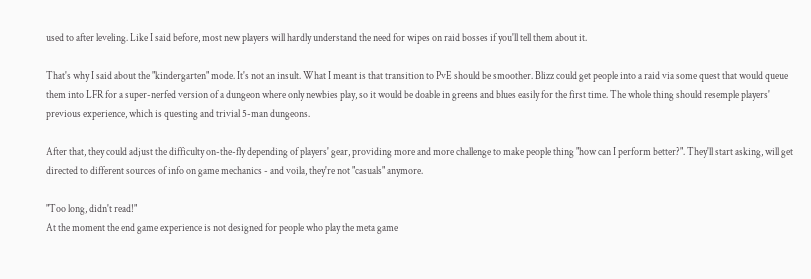used to after leveling. Like I said before, most new players will hardly understand the need for wipes on raid bosses if you'll tell them about it.

That's why I said about the "kindergarten" mode. It's not an insult. What I meant is that transition to PvE should be smoother. Blizz could get people into a raid via some quest that would queue them into LFR for a super-nerfed version of a dungeon where only newbies play, so it would be doable in greens and blues easily for the first time. The whole thing should resemple players' previous experience, which is questing and trivial 5-man dungeons.

After that, they could adjust the difficulty on-the-fly depending of players' gear, providing more and more challenge to make people thing "how can I perform better?". They'll start asking, will get directed to different sources of info on game mechanics - and voila, they're not "casuals" anymore.

"Too long, didn't read!"
At the moment the end game experience is not designed for people who play the meta game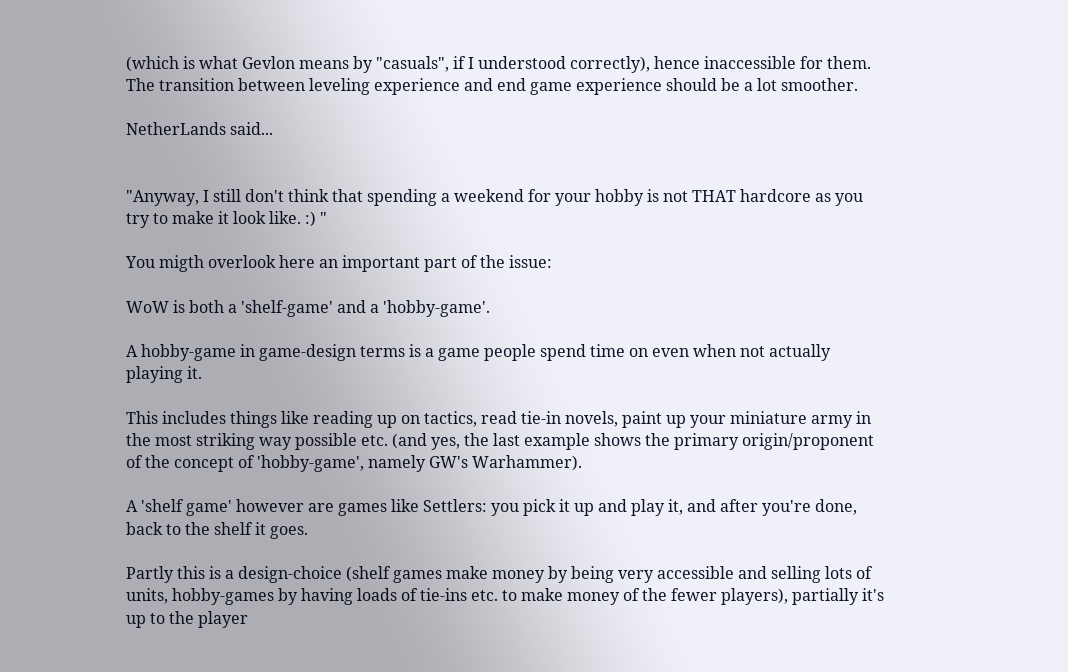(which is what Gevlon means by "casuals", if I understood correctly), hence inaccessible for them. The transition between leveling experience and end game experience should be a lot smoother.

NetherLands said...


"Anyway, I still don't think that spending a weekend for your hobby is not THAT hardcore as you try to make it look like. :) "

You migth overlook here an important part of the issue:

WoW is both a 'shelf-game' and a 'hobby-game'.

A hobby-game in game-design terms is a game people spend time on even when not actually playing it.

This includes things like reading up on tactics, read tie-in novels, paint up your miniature army in the most striking way possible etc. (and yes, the last example shows the primary origin/proponent of the concept of 'hobby-game', namely GW's Warhammer).

A 'shelf game' however are games like Settlers: you pick it up and play it, and after you're done, back to the shelf it goes.

Partly this is a design-choice (shelf games make money by being very accessible and selling lots of units, hobby-games by having loads of tie-ins etc. to make money of the fewer players), partially it's up to the player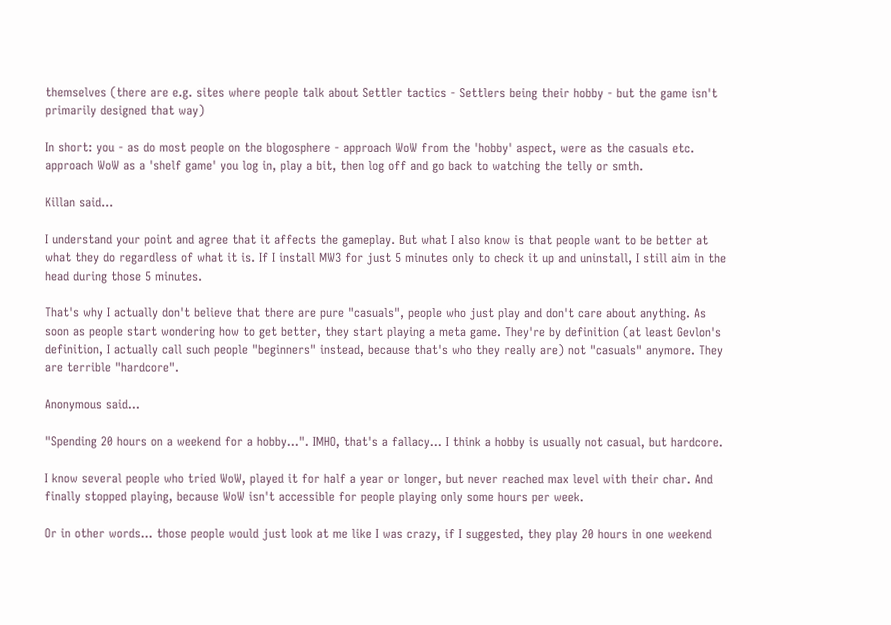themselves (there are e.g. sites where people talk about Settler tactics - Settlers being their hobby - but the game isn't primarily designed that way)

In short: you - as do most people on the blogosphere - approach WoW from the 'hobby' aspect, were as the casuals etc. approach WoW as a 'shelf game' you log in, play a bit, then log off and go back to watching the telly or smth.

Killan said...

I understand your point and agree that it affects the gameplay. But what I also know is that people want to be better at what they do regardless of what it is. If I install MW3 for just 5 minutes only to check it up and uninstall, I still aim in the head during those 5 minutes.

That's why I actually don't believe that there are pure "casuals", people who just play and don't care about anything. As soon as people start wondering how to get better, they start playing a meta game. They're by definition (at least Gevlon's definition, I actually call such people "beginners" instead, because that's who they really are) not "casuals" anymore. They are terrible "hardcore".

Anonymous said...

"Spending 20 hours on a weekend for a hobby...". IMHO, that's a fallacy... I think a hobby is usually not casual, but hardcore.

I know several people who tried WoW, played it for half a year or longer, but never reached max level with their char. And finally stopped playing, because WoW isn't accessible for people playing only some hours per week.

Or in other words... those people would just look at me like I was crazy, if I suggested, they play 20 hours in one weekend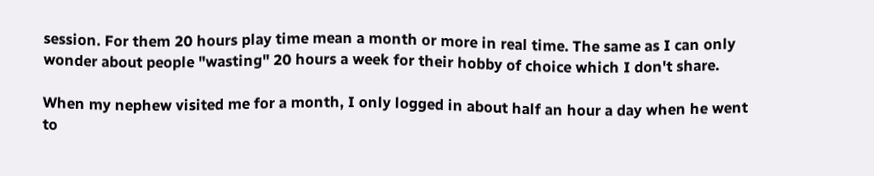session. For them 20 hours play time mean a month or more in real time. The same as I can only wonder about people "wasting" 20 hours a week for their hobby of choice which I don't share.

When my nephew visited me for a month, I only logged in about half an hour a day when he went to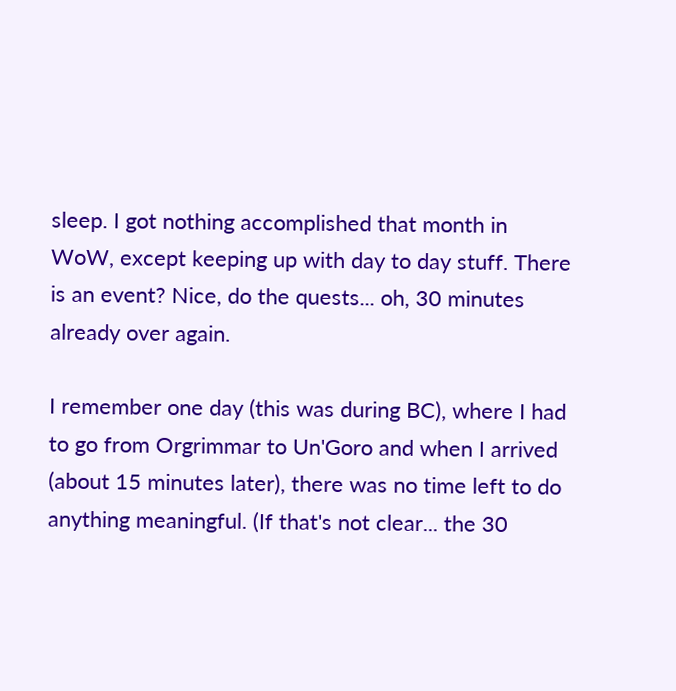sleep. I got nothing accomplished that month in WoW, except keeping up with day to day stuff. There is an event? Nice, do the quests... oh, 30 minutes already over again.

I remember one day (this was during BC), where I had to go from Orgrimmar to Un'Goro and when I arrived (about 15 minutes later), there was no time left to do anything meaningful. (If that's not clear... the 30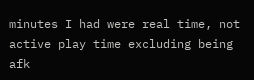minutes I had were real time, not active play time excluding being afk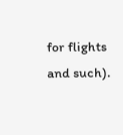for flights and such).